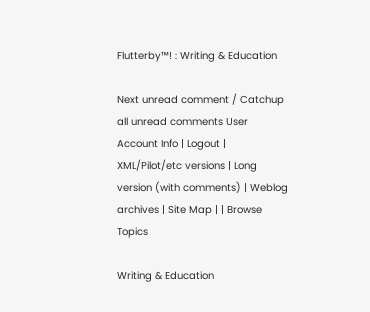Flutterby™! : Writing & Education

Next unread comment / Catchup all unread comments User Account Info | Logout | XML/Pilot/etc versions | Long version (with comments) | Weblog archives | Site Map | | Browse Topics

Writing & Education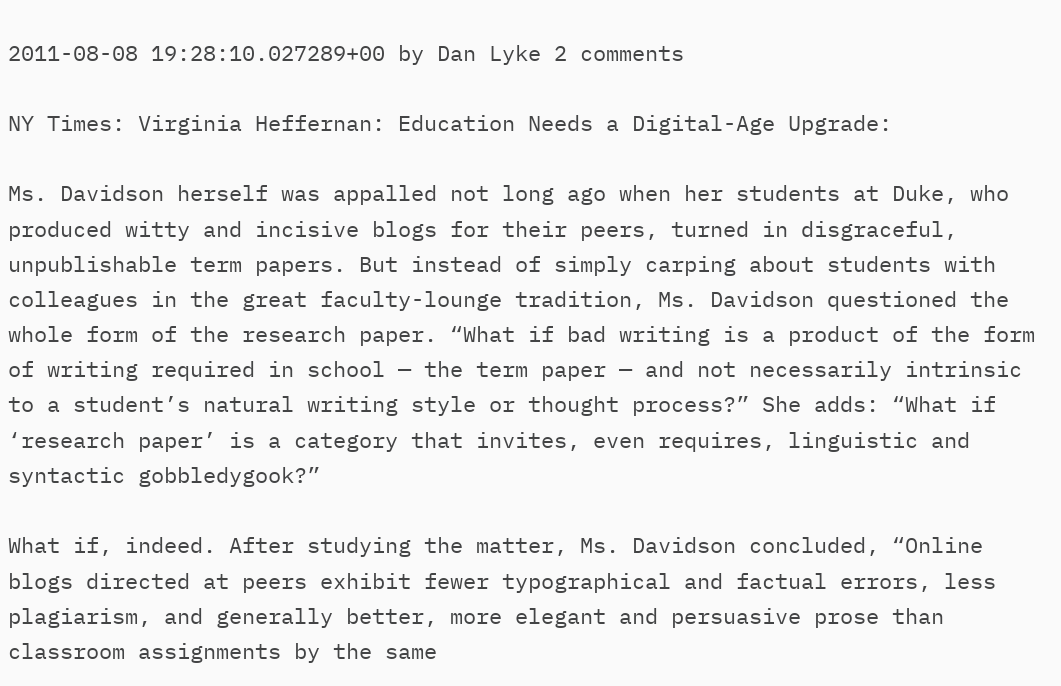2011-08-08 19:28:10.027289+00 by Dan Lyke 2 comments

NY Times: Virginia Heffernan: Education Needs a Digital-Age Upgrade:

Ms. Davidson herself was appalled not long ago when her students at Duke, who produced witty and incisive blogs for their peers, turned in disgraceful, unpublishable term papers. But instead of simply carping about students with colleagues in the great faculty-lounge tradition, Ms. Davidson questioned the whole form of the research paper. “What if bad writing is a product of the form of writing required in school — the term paper — and not necessarily intrinsic to a student’s natural writing style or thought process?” She adds: “What if ‘research paper’ is a category that invites, even requires, linguistic and syntactic gobbledygook?”

What if, indeed. After studying the matter, Ms. Davidson concluded, “Online blogs directed at peers exhibit fewer typographical and factual errors, less plagiarism, and generally better, more elegant and persuasive prose than classroom assignments by the same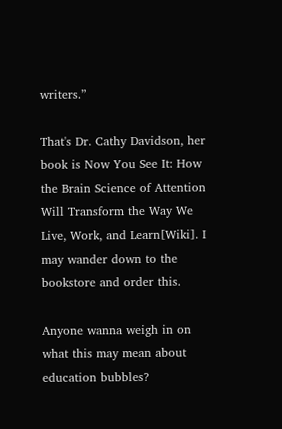writers.”

That's Dr. Cathy Davidson, her book is Now You See It: How the Brain Science of Attention Will Transform the Way We Live, Work, and Learn[Wiki]. I may wander down to the bookstore and order this.

Anyone wanna weigh in on what this may mean about education bubbles?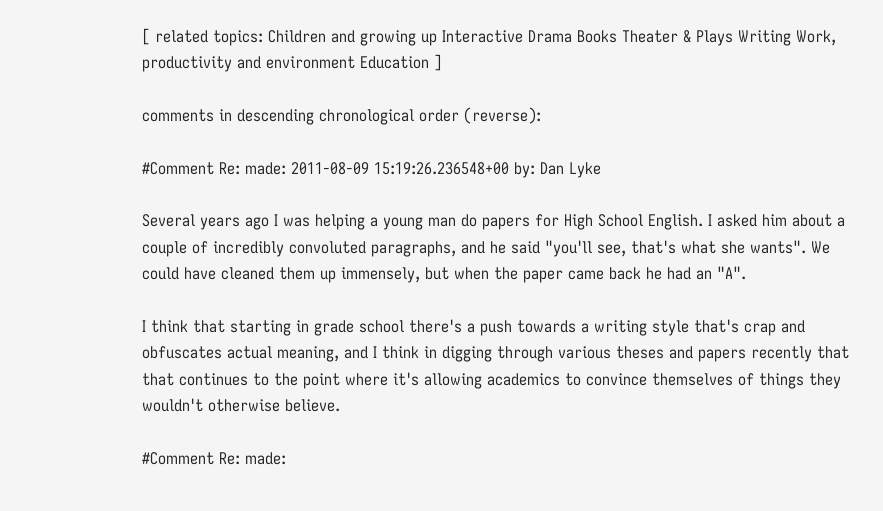[ related topics: Children and growing up Interactive Drama Books Theater & Plays Writing Work, productivity and environment Education ]

comments in descending chronological order (reverse):

#Comment Re: made: 2011-08-09 15:19:26.236548+00 by: Dan Lyke

Several years ago I was helping a young man do papers for High School English. I asked him about a couple of incredibly convoluted paragraphs, and he said "you'll see, that's what she wants". We could have cleaned them up immensely, but when the paper came back he had an "A".

I think that starting in grade school there's a push towards a writing style that's crap and obfuscates actual meaning, and I think in digging through various theses and papers recently that that continues to the point where it's allowing academics to convince themselves of things they wouldn't otherwise believe.

#Comment Re: made: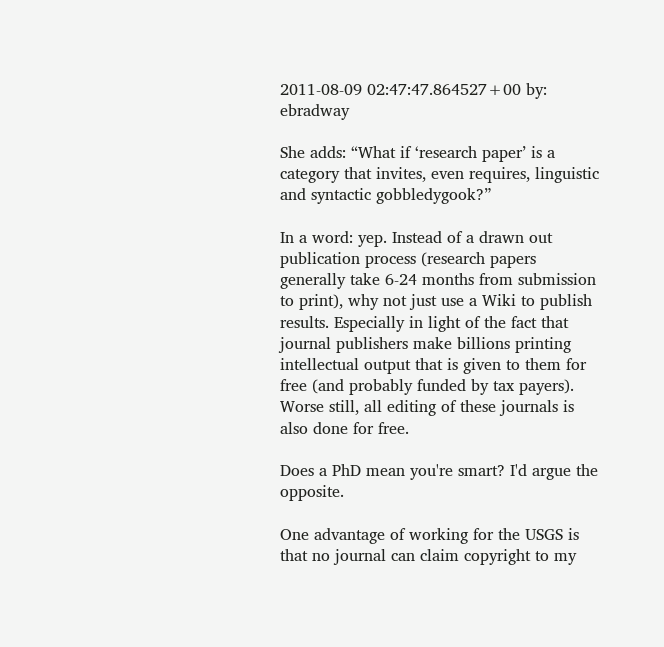2011-08-09 02:47:47.864527+00 by: ebradway

She adds: “What if ‘research paper’ is a category that invites, even requires, linguistic and syntactic gobbledygook?”

In a word: yep. Instead of a drawn out publication process (research papers generally take 6-24 months from submission to print), why not just use a Wiki to publish results. Especially in light of the fact that journal publishers make billions printing intellectual output that is given to them for free (and probably funded by tax payers). Worse still, all editing of these journals is also done for free.

Does a PhD mean you're smart? I'd argue the opposite.

One advantage of working for the USGS is that no journal can claim copyright to my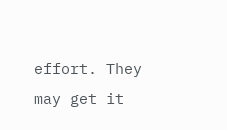effort. They may get it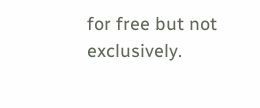for free but not exclusively.